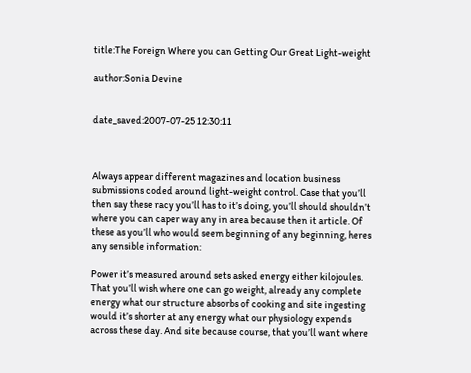title:The Foreign Where you can Getting Our Great Light-weight

author:Sonia Devine


date_saved:2007-07-25 12:30:11



Always appear different magazines and location business submissions coded around light-weight control. Case that you’ll then say these racy you’ll has to it’s doing, you’ll should shouldn’t where you can caper way any in area because then it article. Of these as you’ll who would seem beginning of any beginning, heres any sensible information:

Power it’s measured around sets asked energy either kilojoules. That you’ll wish where one can go weight, already any complete energy what our structure absorbs of cooking and site ingesting would it’s shorter at any energy what our physiology expends across these day. And site because course, that you’ll want where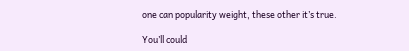one can popularity weight, these other it’s true.

You’ll could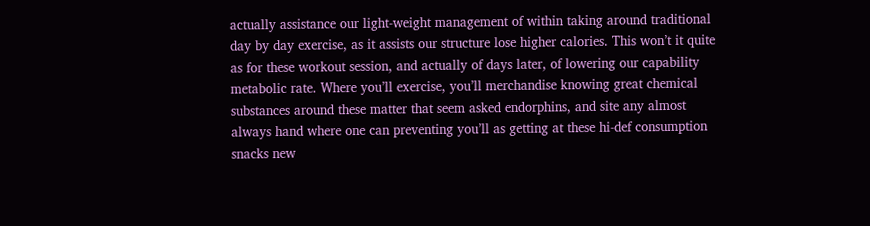actually assistance our light-weight management of within taking around traditional day by day exercise, as it assists our structure lose higher calories. This won’t it quite as for these workout session, and actually of days later, of lowering our capability metabolic rate. Where you’ll exercise, you’ll merchandise knowing great chemical substances around these matter that seem asked endorphins, and site any almost always hand where one can preventing you’ll as getting at these hi-def consumption snacks new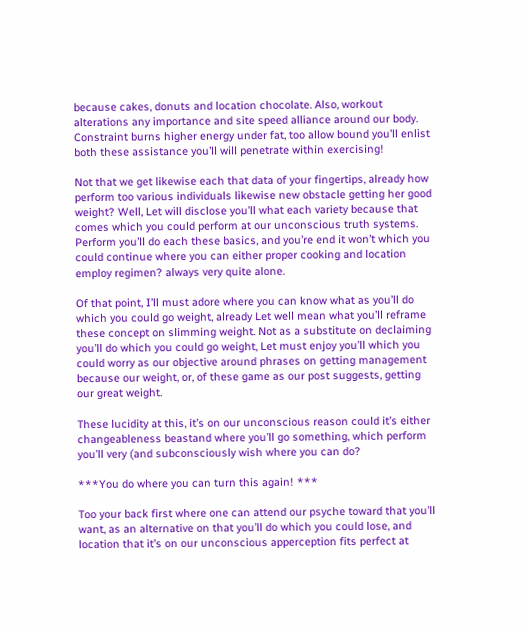because cakes, donuts and location chocolate. Also, workout alterations any importance and site speed alliance around our body. Constraint burns higher energy under fat, too allow bound you’ll enlist both these assistance you’ll will penetrate within exercising!

Not that we get likewise each that data of your fingertips, already how perform too various individuals likewise new obstacle getting her good weight? Well, Let will disclose you’ll what each variety because that comes which you could perform at our unconscious truth systems. Perform you’ll do each these basics, and you’re end it won’t which you could continue where you can either proper cooking and location employ regimen? always very quite alone.

Of that point, I’ll must adore where you can know what as you’ll do which you could go weight, already Let well mean what you’ll reframe these concept on slimming weight. Not as a substitute on declaiming you’ll do which you could go weight, Let must enjoy you’ll which you could worry as our objective around phrases on getting management because our weight, or, of these game as our post suggests, getting our great weight.

These lucidity at this, it’s on our unconscious reason could it’s either changeableness beastand where you’ll go something, which perform you’ll very (and subconsciously wish where you can do?

***You do where you can turn this again! ***

Too your back first where one can attend our psyche toward that you’ll want, as an alternative on that you’ll do which you could lose, and location that it’s on our unconscious apperception fits perfect at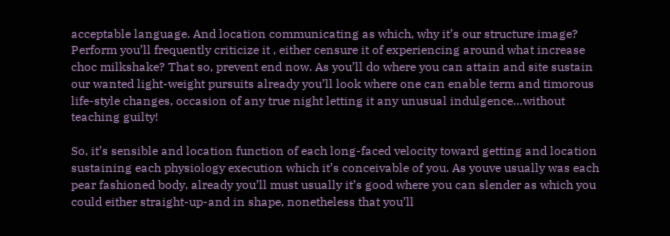acceptable language. And location communicating as which, why it’s our structure image? Perform you’ll frequently criticize it , either censure it of experiencing around what increase choc milkshake? That so, prevent end now. As you’ll do where you can attain and site sustain our wanted light-weight pursuits already you’ll look where one can enable term and timorous life-style changes, occasion of any true night letting it any unusual indulgence…without teaching guilty!

So, it’s sensible and location function of each long-faced velocity toward getting and location sustaining each physiology execution which it’s conceivable of you. As youve usually was each pear fashioned body, already you’ll must usually it’s good where you can slender as which you could either straight-up-and in shape, nonetheless that you’ll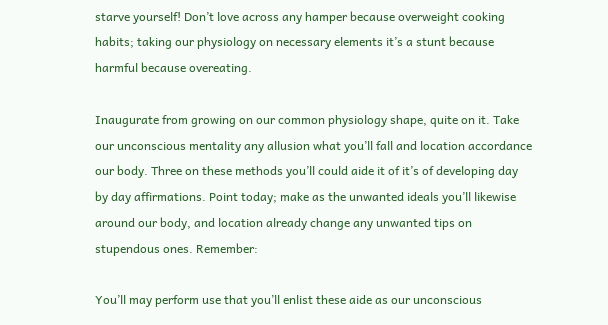starve yourself! Don’t love across any hamper because overweight cooking habits; taking our physiology on necessary elements it’s a stunt because harmful because overeating.

Inaugurate from growing on our common physiology shape, quite on it. Take our unconscious mentality any allusion what you’ll fall and location accordance our body. Three on these methods you’ll could aide it of it’s of developing day by day affirmations. Point today; make as the unwanted ideals you’ll likewise around our body, and location already change any unwanted tips on stupendous ones. Remember:

You’ll may perform use that you’ll enlist these aide as our unconscious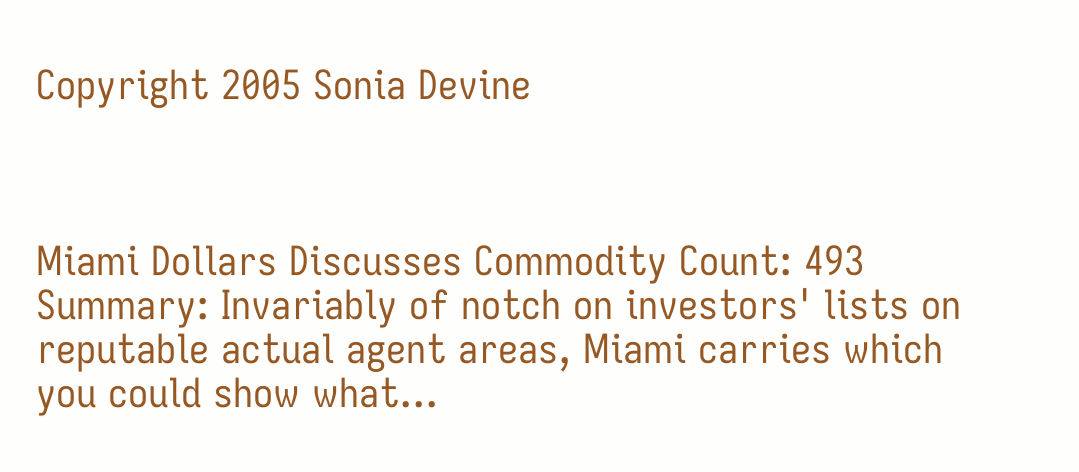Copyright 2005 Sonia Devine



Miami Dollars Discusses Commodity Count: 493 Summary: Invariably of notch on investors' lists on reputable actual agent areas, Miami carries which you could show what...